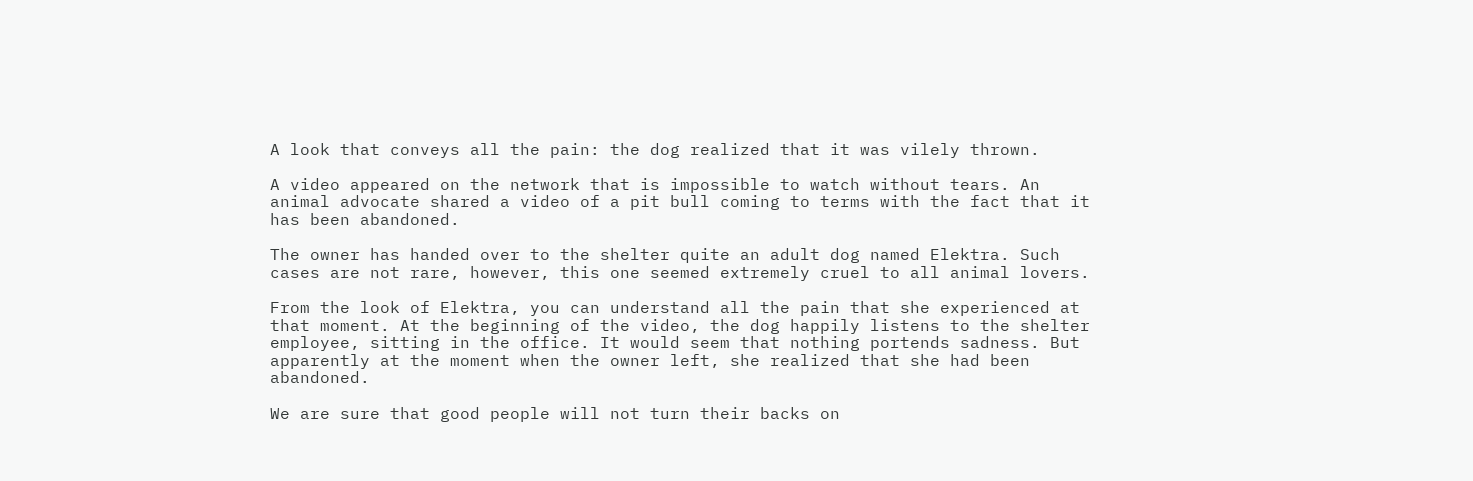A look that conveys all the pain: the dog realized that it was vilely thrown.

A video appeared on the network that is impossible to watch without tears. An animal advocate shared a video of a pit bull coming to terms with the fact that it has been abandoned.

The owner has handed over to the shelter quite an adult dog named Elektra. Such cases are not rare, however, this one seemed extremely cruel to all animal lovers.

From the look of Elektra, you can understand all the pain that she experienced at that moment. At the beginning of the video, the dog happily listens to the shelter employee, sitting in the office. It would seem that nothing portends sadness. But apparently at the moment when the owner left, she realized that she had been abandoned.

We are sure that good people will not turn their backs on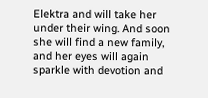Elektra and will take her under their wing. And soon she will find a new family, and her eyes will again sparkle with devotion and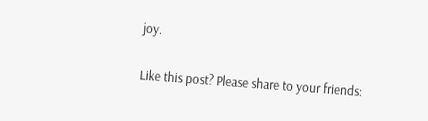joy.

Like this post? Please share to your friends: